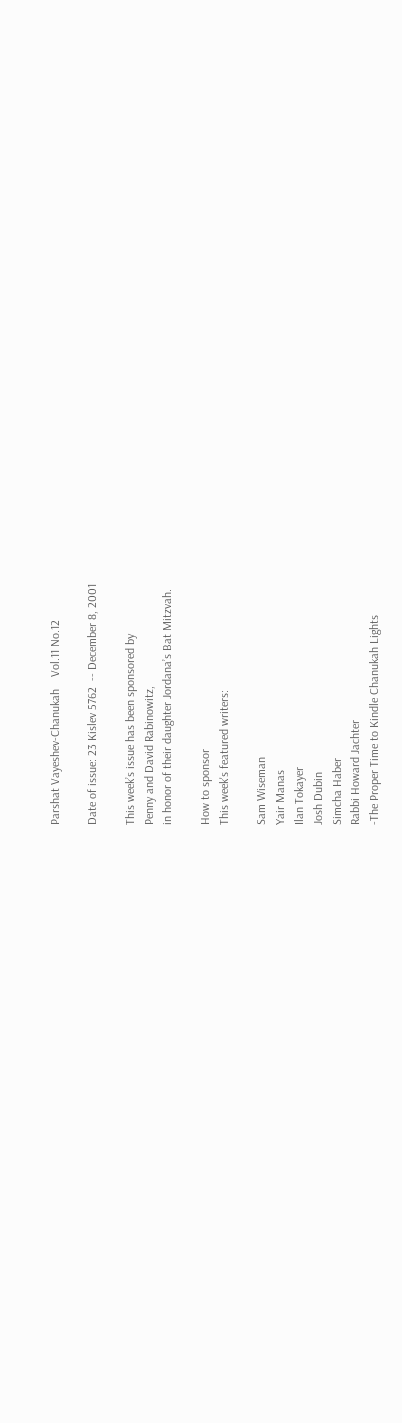Parshat Vayeshev-Chanukah    Vol.11 No.12

Date of issue: 23 Kislev 5762  -- December 8, 2001

This week’s issue has been sponsored by
Penny and David Rabinowitz,
in honor of their daughter Jordana’s Bat Mitzvah.

How to sponsor
This week's featured writers:

Sam Wiseman
Yair Manas
Ilan Tokayer
Josh Dubin
Simcha Haber
Rabbi Howard Jachter
-The Proper Time to Kindle Chanukah Lights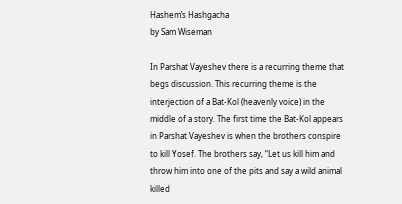Hashem’s Hashgacha
by Sam Wiseman

In Parshat Vayeshev there is a recurring theme that begs discussion. This recurring theme is the interjection of a Bat-Kol (heavenly voice) in the middle of a story. The first time the Bat-Kol appears in Parshat Vayeshev is when the brothers conspire to kill Yosef. The brothers say, “Let us kill him and throw him into one of the pits and say a wild animal killed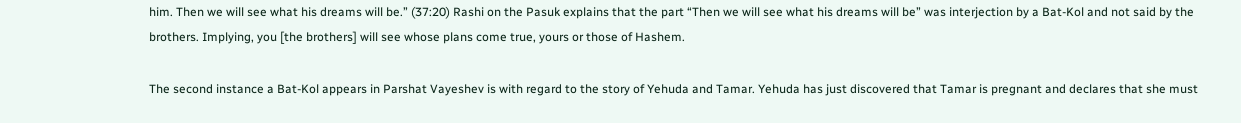him. Then we will see what his dreams will be.” (37:20) Rashi on the Pasuk explains that the part “Then we will see what his dreams will be” was interjection by a Bat-Kol and not said by the brothers. Implying, you [the brothers] will see whose plans come true, yours or those of Hashem.

The second instance a Bat-Kol appears in Parshat Vayeshev is with regard to the story of Yehuda and Tamar. Yehuda has just discovered that Tamar is pregnant and declares that she must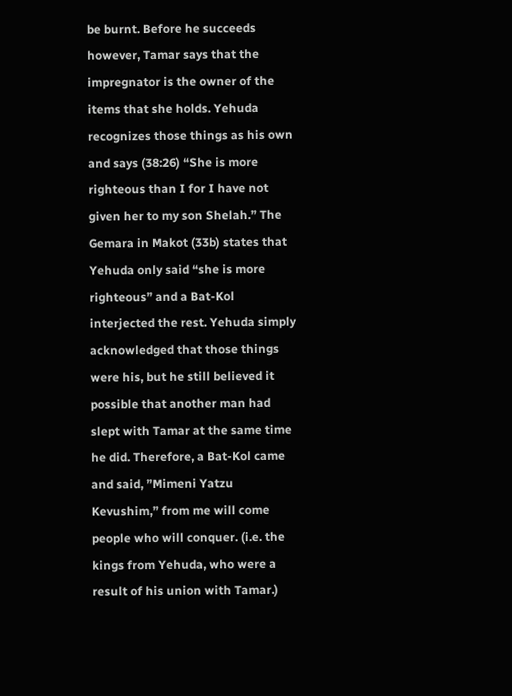be burnt. Before he succeeds however, Tamar says that the impregnator is the owner of the items that she holds. Yehuda recognizes those things as his own and says (38:26) “She is more righteous than I for I have not given her to my son Shelah.” The Gemara in Makot (33b) states that Yehuda only said “she is more righteous” and a Bat-Kol interjected the rest. Yehuda simply acknowledged that those things were his, but he still believed it possible that another man had slept with Tamar at the same time he did. Therefore, a Bat-Kol came and said, ”Mimeni Yatzu Kevushim,” from me will come people who will conquer. (i.e. the kings from Yehuda, who were a result of his union with Tamar.)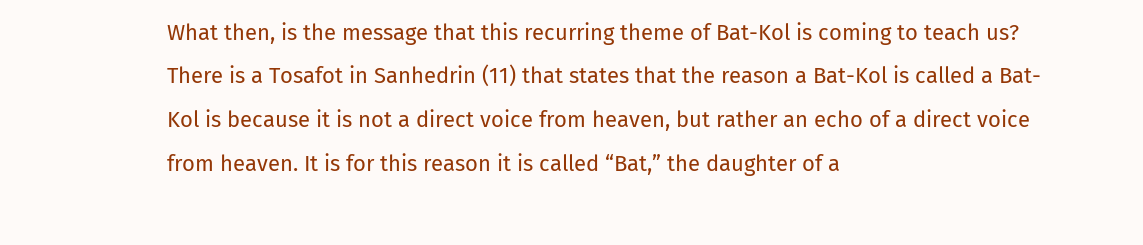What then, is the message that this recurring theme of Bat-Kol is coming to teach us? There is a Tosafot in Sanhedrin (11) that states that the reason a Bat-Kol is called a Bat-Kol is because it is not a direct voice from heaven, but rather an echo of a direct voice from heaven. It is for this reason it is called “Bat,” the daughter of a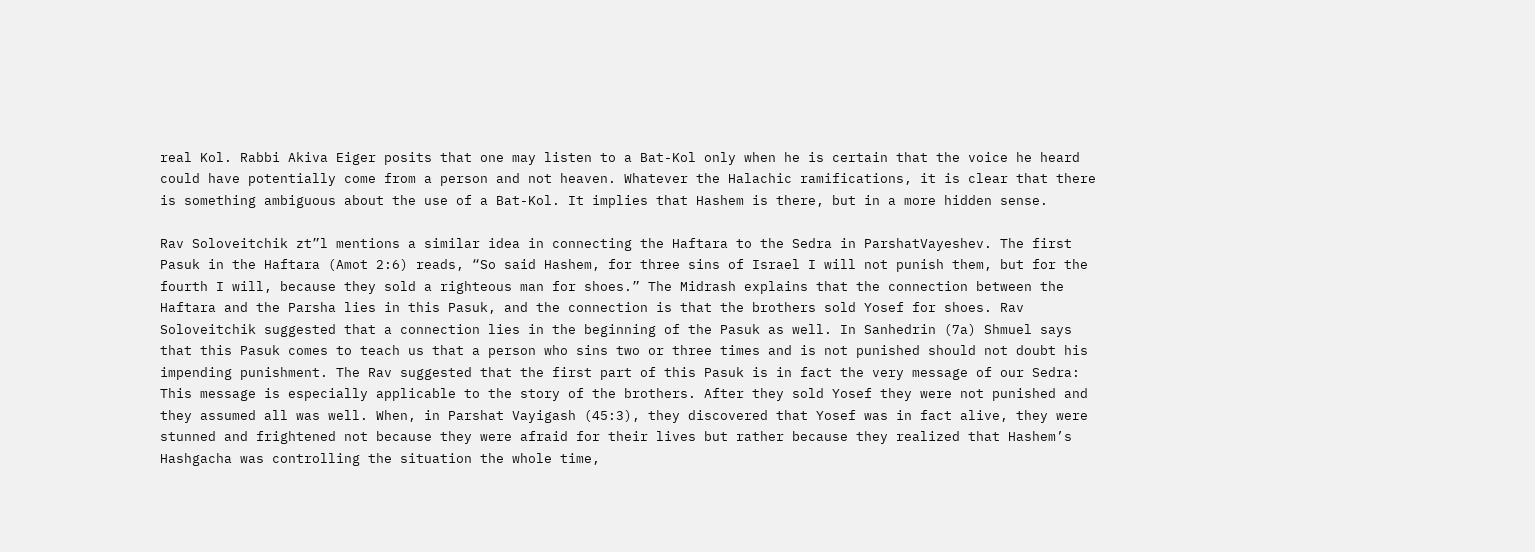real Kol. Rabbi Akiva Eiger posits that one may listen to a Bat-Kol only when he is certain that the voice he heard could have potentially come from a person and not heaven. Whatever the Halachic ramifications, it is clear that there is something ambiguous about the use of a Bat-Kol. It implies that Hashem is there, but in a more hidden sense.

Rav Soloveitchik zt”l mentions a similar idea in connecting the Haftara to the Sedra in ParshatVayeshev. The first Pasuk in the Haftara (Amot 2:6) reads, “So said Hashem, for three sins of Israel I will not punish them, but for the fourth I will, because they sold a righteous man for shoes.” The Midrash explains that the connection between the Haftara and the Parsha lies in this Pasuk, and the connection is that the brothers sold Yosef for shoes. Rav Soloveitchik suggested that a connection lies in the beginning of the Pasuk as well. In Sanhedrin (7a) Shmuel says that this Pasuk comes to teach us that a person who sins two or three times and is not punished should not doubt his impending punishment. The Rav suggested that the first part of this Pasuk is in fact the very message of our Sedra: This message is especially applicable to the story of the brothers. After they sold Yosef they were not punished and they assumed all was well. When, in Parshat Vayigash (45:3), they discovered that Yosef was in fact alive, they were stunned and frightened not because they were afraid for their lives but rather because they realized that Hashem’s Hashgacha was controlling the situation the whole time,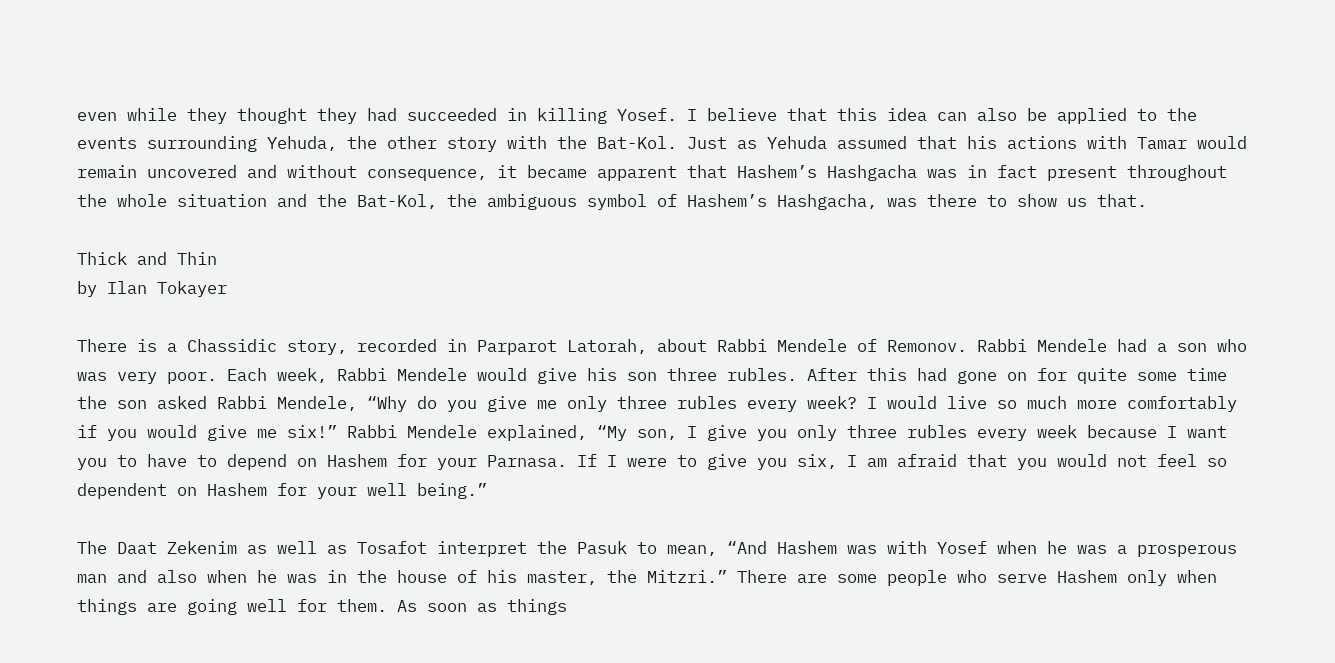even while they thought they had succeeded in killing Yosef. I believe that this idea can also be applied to the events surrounding Yehuda, the other story with the Bat-Kol. Just as Yehuda assumed that his actions with Tamar would remain uncovered and without consequence, it became apparent that Hashem’s Hashgacha was in fact present throughout the whole situation and the Bat-Kol, the ambiguous symbol of Hashem’s Hashgacha, was there to show us that.

Thick and Thin
by Ilan Tokayer

There is a Chassidic story, recorded in Parparot Latorah, about Rabbi Mendele of Remonov. Rabbi Mendele had a son who was very poor. Each week, Rabbi Mendele would give his son three rubles. After this had gone on for quite some time the son asked Rabbi Mendele, “Why do you give me only three rubles every week? I would live so much more comfortably if you would give me six!” Rabbi Mendele explained, “My son, I give you only three rubles every week because I want you to have to depend on Hashem for your Parnasa. If I were to give you six, I am afraid that you would not feel so dependent on Hashem for your well being.”

The Daat Zekenim as well as Tosafot interpret the Pasuk to mean, “And Hashem was with Yosef when he was a prosperous man and also when he was in the house of his master, the Mitzri.” There are some people who serve Hashem only when things are going well for them. As soon as things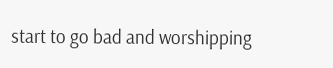start to go bad and worshipping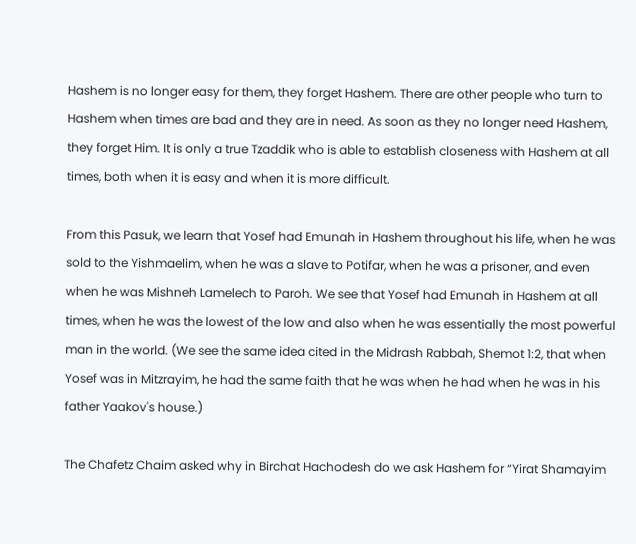Hashem is no longer easy for them, they forget Hashem. There are other people who turn to Hashem when times are bad and they are in need. As soon as they no longer need Hashem, they forget Him. It is only a true Tzaddik who is able to establish closeness with Hashem at all times, both when it is easy and when it is more difficult.

From this Pasuk, we learn that Yosef had Emunah in Hashem throughout his life, when he was sold to the Yishmaelim, when he was a slave to Potifar, when he was a prisoner, and even when he was Mishneh Lamelech to Paroh. We see that Yosef had Emunah in Hashem at all times, when he was the lowest of the low and also when he was essentially the most powerful man in the world. (We see the same idea cited in the Midrash Rabbah, Shemot 1:2, that when Yosef was in Mitzrayim, he had the same faith that he was when he had when he was in his father Yaakov's house.)

The Chafetz Chaim asked why in Birchat Hachodesh do we ask Hashem for “Yirat Shamayim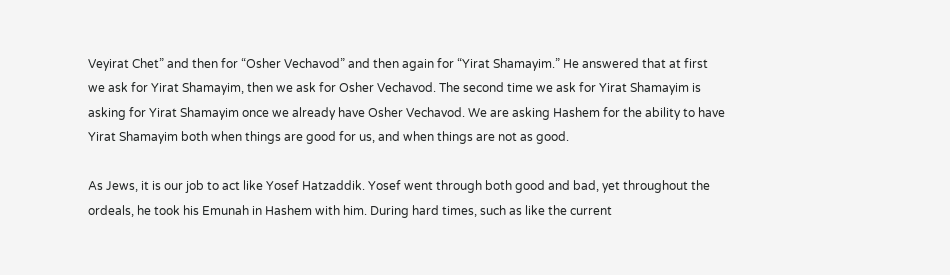Veyirat Chet” and then for “Osher Vechavod” and then again for “Yirat Shamayim.” He answered that at first we ask for Yirat Shamayim, then we ask for Osher Vechavod. The second time we ask for Yirat Shamayim is asking for Yirat Shamayim once we already have Osher Vechavod. We are asking Hashem for the ability to have Yirat Shamayim both when things are good for us, and when things are not as good.

As Jews, it is our job to act like Yosef Hatzaddik. Yosef went through both good and bad, yet throughout the ordeals, he took his Emunah in Hashem with him. During hard times, such as like the current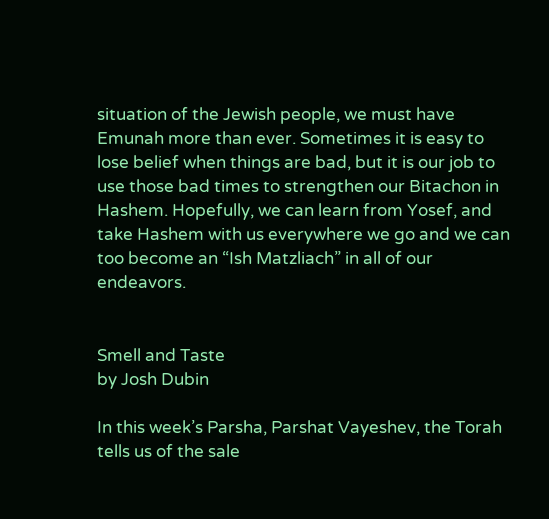situation of the Jewish people, we must have Emunah more than ever. Sometimes it is easy to lose belief when things are bad, but it is our job to use those bad times to strengthen our Bitachon in Hashem. Hopefully, we can learn from Yosef, and take Hashem with us everywhere we go and we can too become an “Ish Matzliach” in all of our endeavors.


Smell and Taste
by Josh Dubin

In this week’s Parsha, Parshat Vayeshev, the Torah tells us of the sale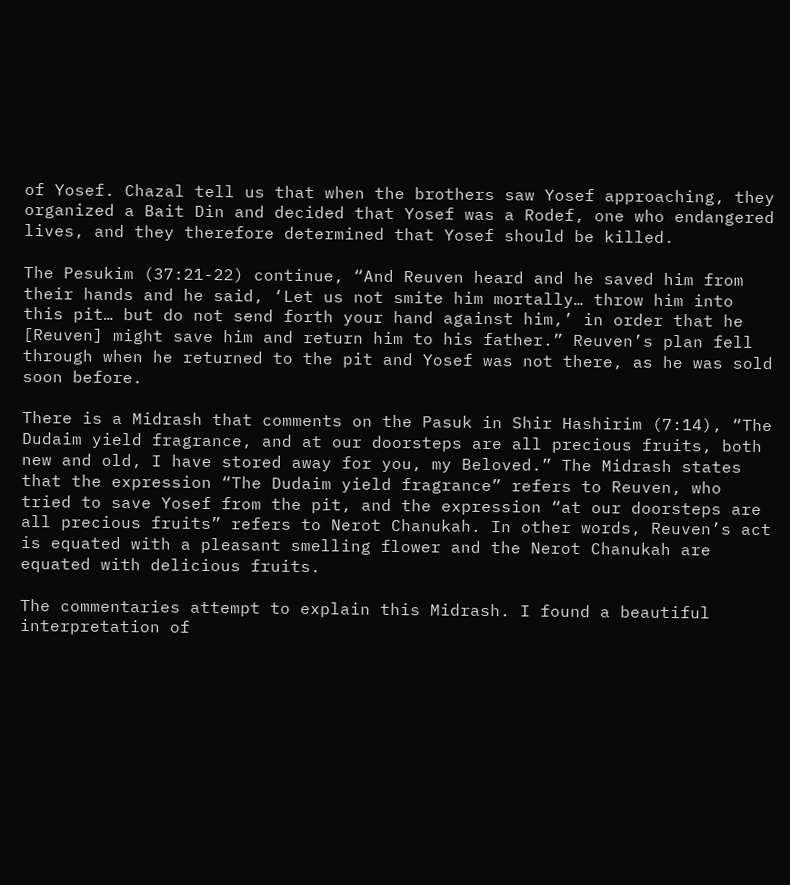of Yosef. Chazal tell us that when the brothers saw Yosef approaching, they organized a Bait Din and decided that Yosef was a Rodef, one who endangered lives, and they therefore determined that Yosef should be killed.

The Pesukim (37:21-22) continue, “And Reuven heard and he saved him from their hands and he said, ‘Let us not smite him mortally… throw him into this pit… but do not send forth your hand against him,’ in order that he [Reuven] might save him and return him to his father.” Reuven’s plan fell through when he returned to the pit and Yosef was not there, as he was sold soon before.

There is a Midrash that comments on the Pasuk in Shir Hashirim (7:14), “The Dudaim yield fragrance, and at our doorsteps are all precious fruits, both new and old, I have stored away for you, my Beloved.” The Midrash states that the expression “The Dudaim yield fragrance” refers to Reuven, who tried to save Yosef from the pit, and the expression “at our doorsteps are all precious fruits” refers to Nerot Chanukah. In other words, Reuven’s act is equated with a pleasant smelling flower and the Nerot Chanukah are equated with delicious fruits.

The commentaries attempt to explain this Midrash. I found a beautiful interpretation of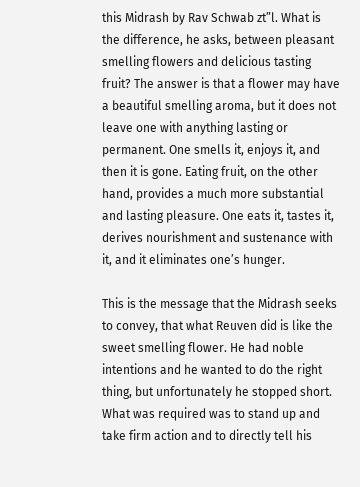this Midrash by Rav Schwab zt”l. What is the difference, he asks, between pleasant smelling flowers and delicious tasting fruit? The answer is that a flower may have a beautiful smelling aroma, but it does not leave one with anything lasting or permanent. One smells it, enjoys it, and then it is gone. Eating fruit, on the other hand, provides a much more substantial and lasting pleasure. One eats it, tastes it, derives nourishment and sustenance with it, and it eliminates one’s hunger.

This is the message that the Midrash seeks to convey, that what Reuven did is like the sweet smelling flower. He had noble intentions and he wanted to do the right thing, but unfortunately he stopped short. What was required was to stand up and take firm action and to directly tell his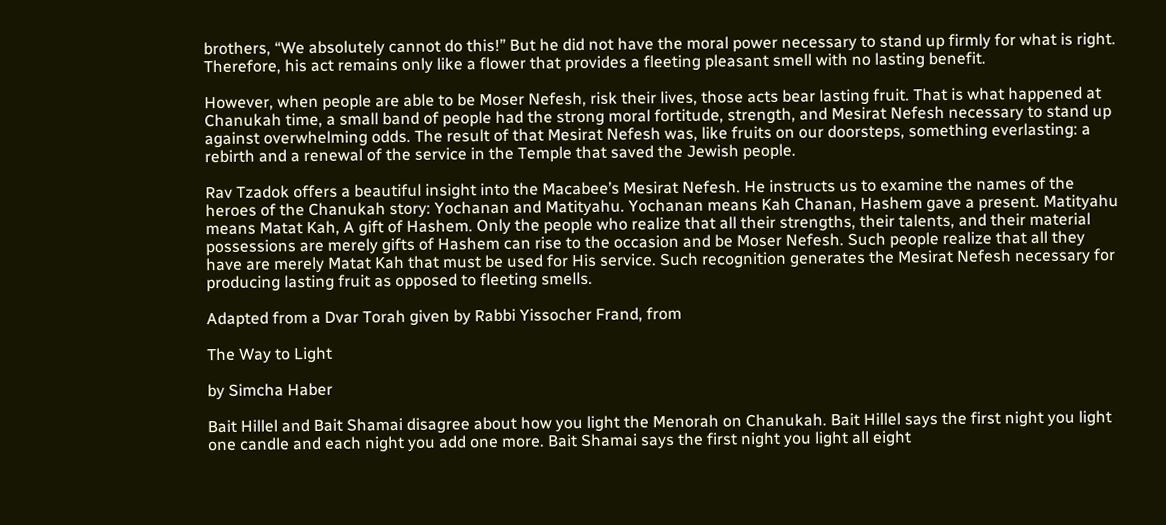brothers, “We absolutely cannot do this!” But he did not have the moral power necessary to stand up firmly for what is right. Therefore, his act remains only like a flower that provides a fleeting pleasant smell with no lasting benefit.

However, when people are able to be Moser Nefesh, risk their lives, those acts bear lasting fruit. That is what happened at Chanukah time, a small band of people had the strong moral fortitude, strength, and Mesirat Nefesh necessary to stand up against overwhelming odds. The result of that Mesirat Nefesh was, like fruits on our doorsteps, something everlasting: a rebirth and a renewal of the service in the Temple that saved the Jewish people.

Rav Tzadok offers a beautiful insight into the Macabee’s Mesirat Nefesh. He instructs us to examine the names of the heroes of the Chanukah story: Yochanan and Matityahu. Yochanan means Kah Chanan, Hashem gave a present. Matityahu means Matat Kah, A gift of Hashem. Only the people who realize that all their strengths, their talents, and their material possessions are merely gifts of Hashem can rise to the occasion and be Moser Nefesh. Such people realize that all they have are merely Matat Kah that must be used for His service. Such recognition generates the Mesirat Nefesh necessary for producing lasting fruit as opposed to fleeting smells.

Adapted from a Dvar Torah given by Rabbi Yissocher Frand, from

The Way to Light

by Simcha Haber

Bait Hillel and Bait Shamai disagree about how you light the Menorah on Chanukah. Bait Hillel says the first night you light one candle and each night you add one more. Bait Shamai says the first night you light all eight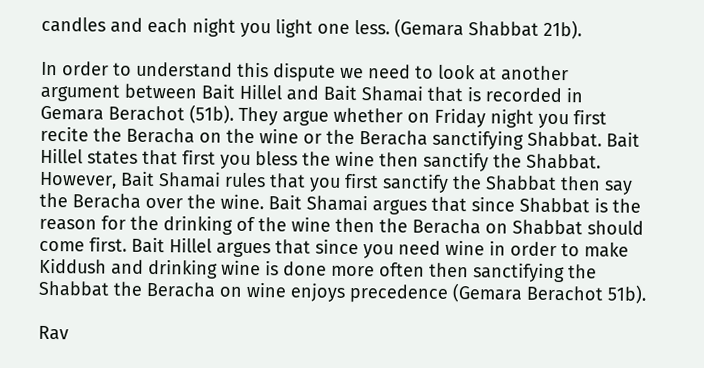candles and each night you light one less. (Gemara Shabbat 21b).

In order to understand this dispute we need to look at another argument between Bait Hillel and Bait Shamai that is recorded in Gemara Berachot (51b). They argue whether on Friday night you first recite the Beracha on the wine or the Beracha sanctifying Shabbat. Bait Hillel states that first you bless the wine then sanctify the Shabbat. However, Bait Shamai rules that you first sanctify the Shabbat then say the Beracha over the wine. Bait Shamai argues that since Shabbat is the reason for the drinking of the wine then the Beracha on Shabbat should come first. Bait Hillel argues that since you need wine in order to make Kiddush and drinking wine is done more often then sanctifying the Shabbat the Beracha on wine enjoys precedence (Gemara Berachot 51b).

Rav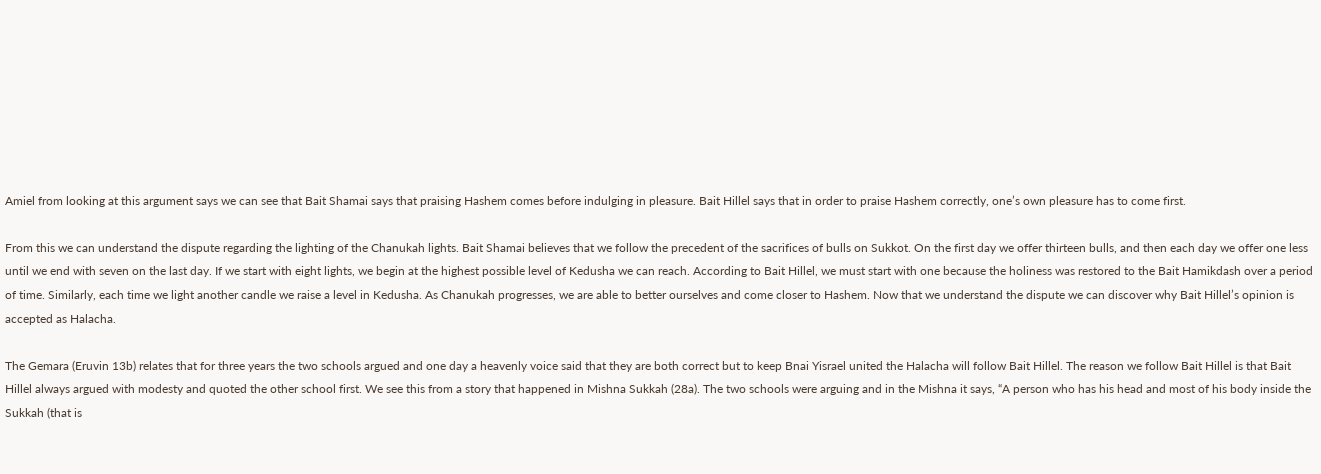Amiel from looking at this argument says we can see that Bait Shamai says that praising Hashem comes before indulging in pleasure. Bait Hillel says that in order to praise Hashem correctly, one’s own pleasure has to come first.

From this we can understand the dispute regarding the lighting of the Chanukah lights. Bait Shamai believes that we follow the precedent of the sacrifices of bulls on Sukkot. On the first day we offer thirteen bulls, and then each day we offer one less until we end with seven on the last day. If we start with eight lights, we begin at the highest possible level of Kedusha we can reach. According to Bait Hillel, we must start with one because the holiness was restored to the Bait Hamikdash over a period of time. Similarly, each time we light another candle we raise a level in Kedusha. As Chanukah progresses, we are able to better ourselves and come closer to Hashem. Now that we understand the dispute we can discover why Bait Hillel’s opinion is accepted as Halacha.

The Gemara (Eruvin 13b) relates that for three years the two schools argued and one day a heavenly voice said that they are both correct but to keep Bnai Yisrael united the Halacha will follow Bait Hillel. The reason we follow Bait Hillel is that Bait Hillel always argued with modesty and quoted the other school first. We see this from a story that happened in Mishna Sukkah (28a). The two schools were arguing and in the Mishna it says, “A person who has his head and most of his body inside the Sukkah (that is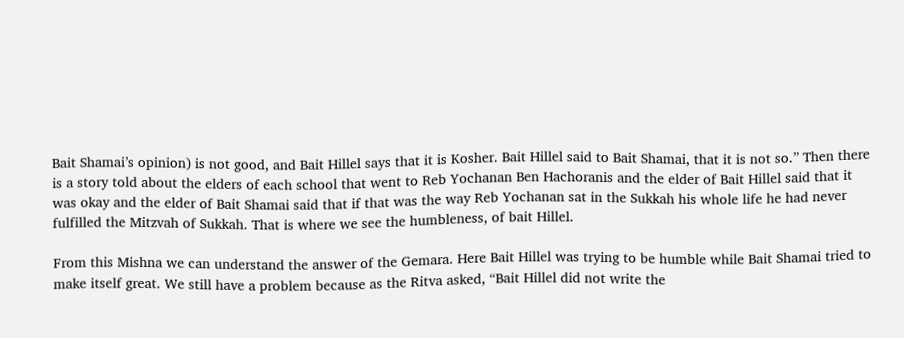Bait Shamai’s opinion) is not good, and Bait Hillel says that it is Kosher. Bait Hillel said to Bait Shamai, that it is not so.” Then there is a story told about the elders of each school that went to Reb Yochanan Ben Hachoranis and the elder of Bait Hillel said that it was okay and the elder of Bait Shamai said that if that was the way Reb Yochanan sat in the Sukkah his whole life he had never fulfilled the Mitzvah of Sukkah. That is where we see the humbleness, of bait Hillel.

From this Mishna we can understand the answer of the Gemara. Here Bait Hillel was trying to be humble while Bait Shamai tried to make itself great. We still have a problem because as the Ritva asked, “Bait Hillel did not write the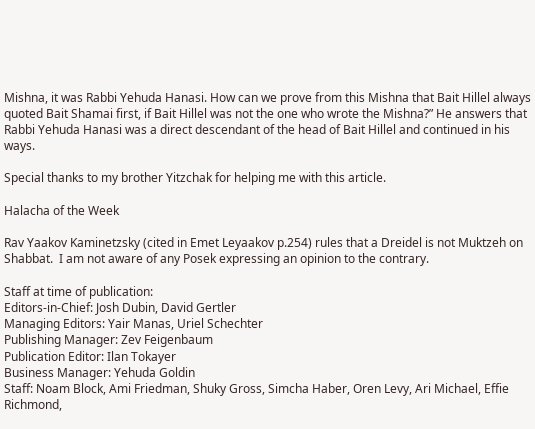Mishna, it was Rabbi Yehuda Hanasi. How can we prove from this Mishna that Bait Hillel always quoted Bait Shamai first, if Bait Hillel was not the one who wrote the Mishna?” He answers that Rabbi Yehuda Hanasi was a direct descendant of the head of Bait Hillel and continued in his ways.

Special thanks to my brother Yitzchak for helping me with this article.

Halacha of the Week

Rav Yaakov Kaminetzsky (cited in Emet Leyaakov p.254) rules that a Dreidel is not Muktzeh on Shabbat.  I am not aware of any Posek expressing an opinion to the contrary.

Staff at time of publication:
Editors-in-Chief: Josh Dubin, David Gertler
Managing Editors: Yair Manas, Uriel Schechter
Publishing Manager: Zev Feigenbaum
Publication Editor: Ilan Tokayer
Business Manager: Yehuda Goldin
Staff: Noam Block, Ami Friedman, Shuky Gross, Simcha Haber, Oren Levy, Ari Michael, Effie Richmond,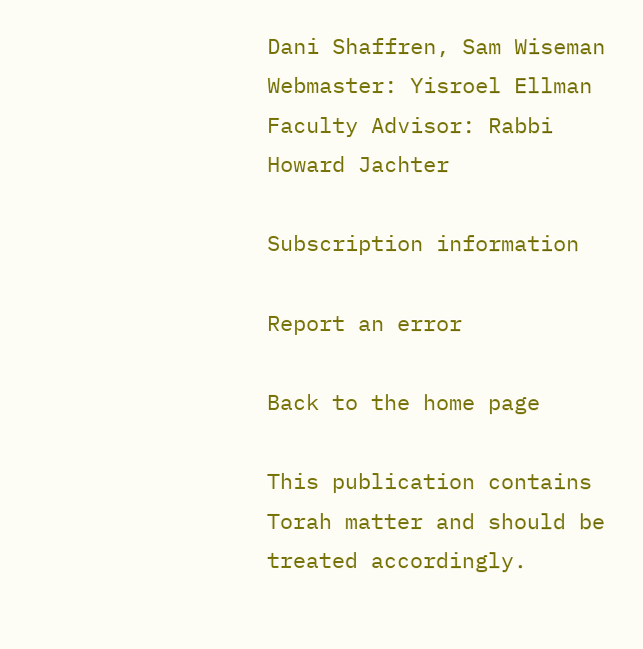Dani Shaffren, Sam Wiseman
Webmaster: Yisroel Ellman
Faculty Advisor: Rabbi Howard Jachter

Subscription information

Report an error

Back to the home page

This publication contains Torah matter and should be treated accordingly.